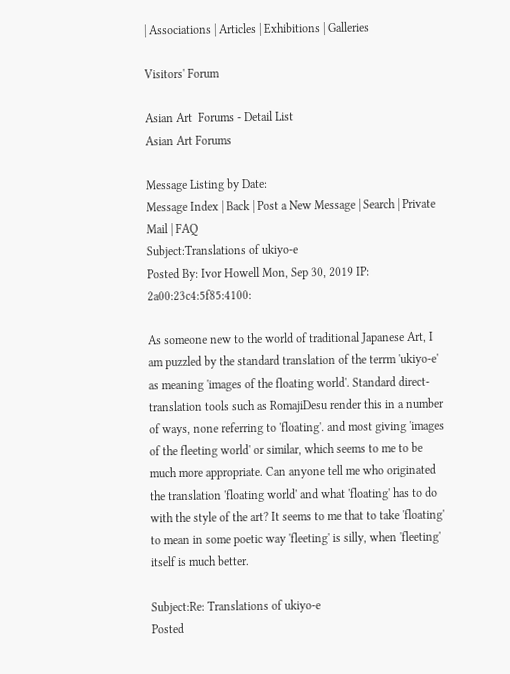| Associations | Articles | Exhibitions | Galleries

Visitors' Forum

Asian Art  Forums - Detail List
Asian Art Forums

Message Listing by Date:
Message Index | Back | Post a New Message | Search | Private Mail | FAQ
Subject:Translations of ukiyo-e
Posted By: Ivor Howell Mon, Sep 30, 2019 IP: 2a00:23c4:5f85:4100:

As someone new to the world of traditional Japanese Art, I am puzzled by the standard translation of the terrm 'ukiyo-e' as meaning 'images of the floating world'. Standard direct-translation tools such as RomajiDesu render this in a number of ways, none referring to 'floating'. and most giving 'images of the fleeting world' or similar, which seems to me to be much more appropriate. Can anyone tell me who originated the translation 'floating world' and what 'floating' has to do with the style of the art? It seems to me that to take 'floating' to mean in some poetic way 'fleeting' is silly, when 'fleeting' itself is much better.

Subject:Re: Translations of ukiyo-e
Posted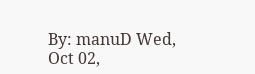By: manuD Wed, Oct 02,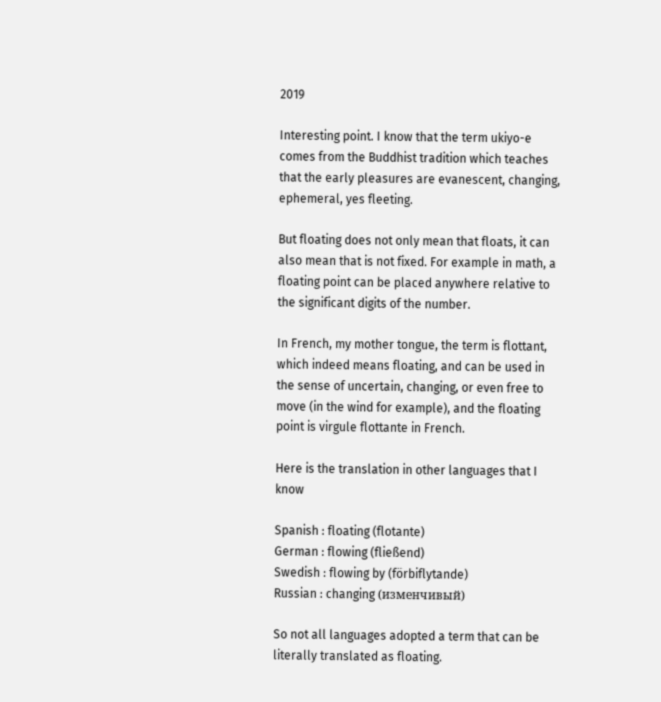2019

Interesting point. I know that the term ukiyo-e comes from the Buddhist tradition which teaches that the early pleasures are evanescent, changing, ephemeral, yes fleeting.

But floating does not only mean that floats, it can also mean that is not fixed. For example in math, a floating point can be placed anywhere relative to the significant digits of the number.

In French, my mother tongue, the term is flottant, which indeed means floating, and can be used in the sense of uncertain, changing, or even free to move (in the wind for example), and the floating point is virgule flottante in French.

Here is the translation in other languages that I know

Spanish : floating (flotante)
German : flowing (fließend)
Swedish : flowing by (förbiflytande)
Russian : changing (изменчивый)

So not all languages adopted a term that can be literally translated as floating.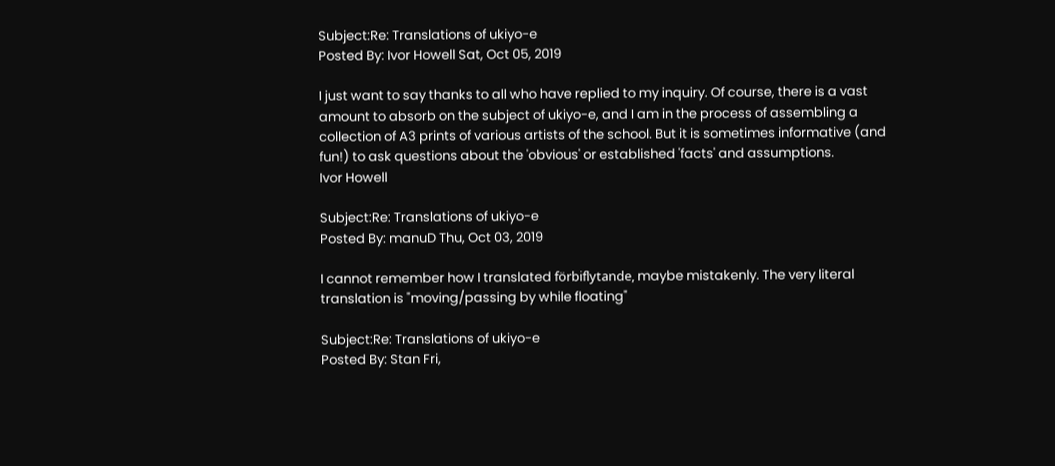Subject:Re: Translations of ukiyo-e
Posted By: Ivor Howell Sat, Oct 05, 2019

I just want to say thanks to all who have replied to my inquiry. Of course, there is a vast amount to absorb on the subject of ukiyo-e, and I am in the process of assembling a collection of A3 prints of various artists of the school. But it is sometimes informative (and fun!) to ask questions about the 'obvious' or established 'facts' and assumptions.
Ivor Howell

Subject:Re: Translations of ukiyo-e
Posted By: manuD Thu, Oct 03, 2019

I cannot remember how I translated förbiflytande, maybe mistakenly. The very literal translation is "moving/passing by while floating"

Subject:Re: Translations of ukiyo-e
Posted By: Stan Fri,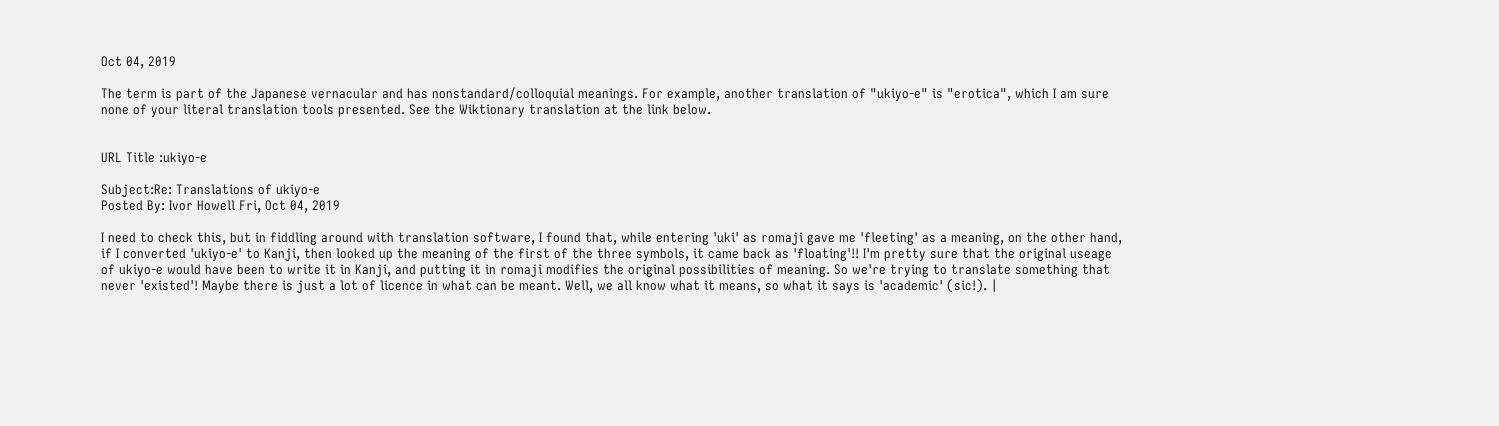Oct 04, 2019

The term is part of the Japanese vernacular and has nonstandard/colloquial meanings. For example, another translation of "ukiyo-e" is "erotica", which I am sure none of your literal translation tools presented. See the Wiktionary translation at the link below.


URL Title :ukiyo-e

Subject:Re: Translations of ukiyo-e
Posted By: Ivor Howell Fri, Oct 04, 2019

I need to check this, but in fiddling around with translation software, I found that, while entering 'uki' as romaji gave me 'fleeting' as a meaning, on the other hand, if I converted 'ukiyo-e' to Kanji, then looked up the meaning of the first of the three symbols, it came back as 'floating'!! I'm pretty sure that the original useage of ukiyo-e would have been to write it in Kanji, and putting it in romaji modifies the original possibilities of meaning. So we're trying to translate something that never 'existed'! Maybe there is just a lot of licence in what can be meant. Well, we all know what it means, so what it says is 'academic' (sic!). |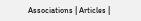Associations | Articles |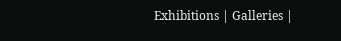Exhibitions | Galleries |